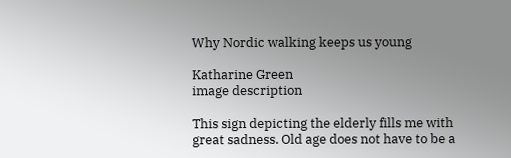Why Nordic walking keeps us young

Katharine Green
image description

This sign depicting the elderly fills me with great sadness. Old age does not have to be a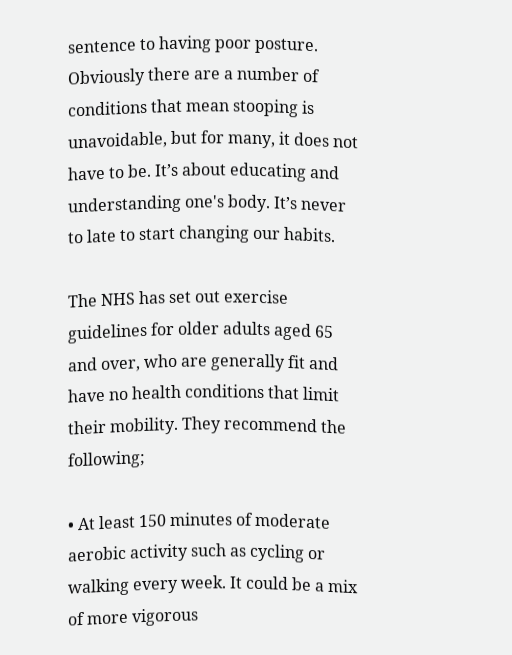sentence to having poor posture. Obviously there are a number of conditions that mean stooping is unavoidable, but for many, it does not have to be. It’s about educating and understanding one's body. It’s never to late to start changing our habits.

The NHS has set out exercise guidelines for older adults aged 65 and over, who are generally fit and have no health conditions that limit their mobility. They recommend the following;

• At least 150 minutes of moderate aerobic activity such as cycling or walking every week. It could be a mix of more vigorous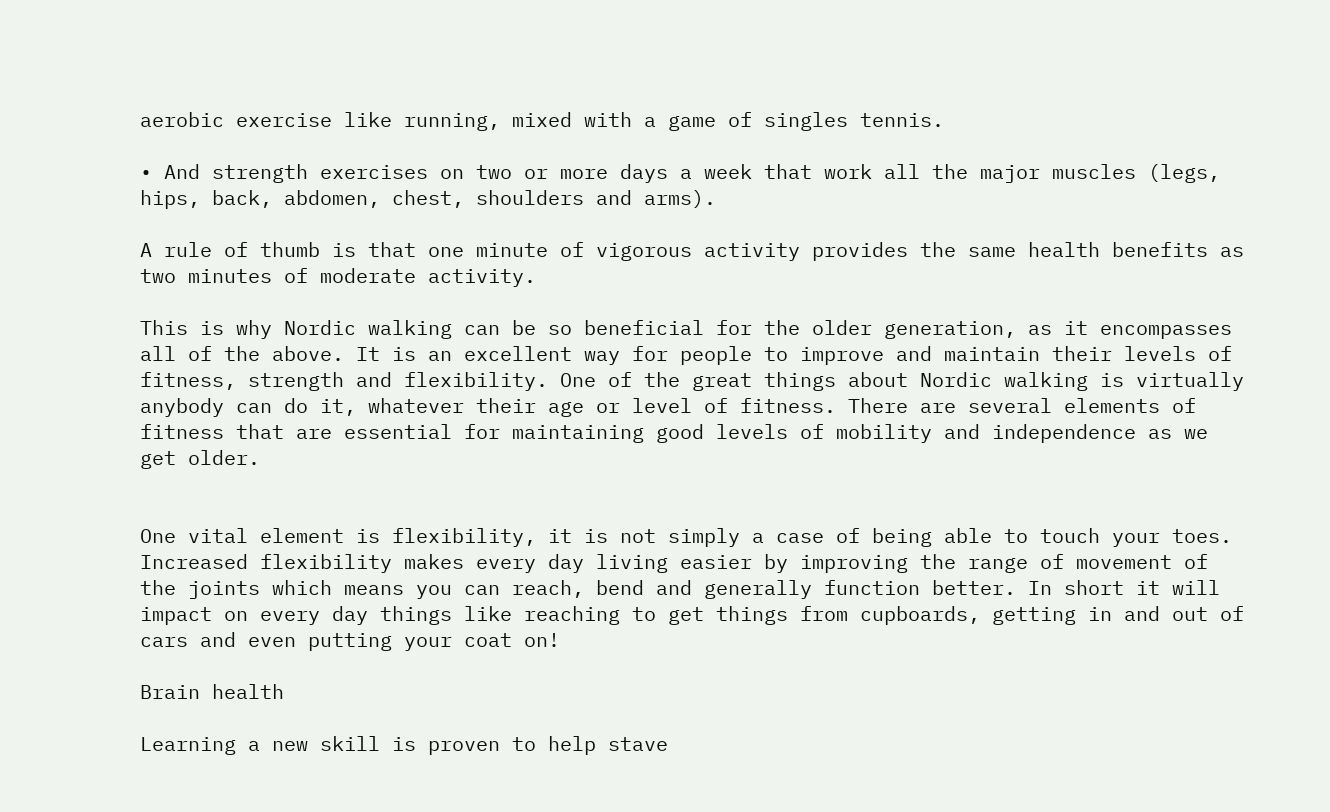aerobic exercise like running, mixed with a game of singles tennis.

• And strength exercises on two or more days a week that work all the major muscles (legs, hips, back, abdomen, chest, shoulders and arms).

A rule of thumb is that one minute of vigorous activity provides the same health benefits as two minutes of moderate activity.

This is why Nordic walking can be so beneficial for the older generation, as it encompasses all of the above. It is an excellent way for people to improve and maintain their levels of fitness, strength and flexibility. One of the great things about Nordic walking is virtually anybody can do it, whatever their age or level of fitness. There are several elements of fitness that are essential for maintaining good levels of mobility and independence as we get older.


One vital element is flexibility, it is not simply a case of being able to touch your toes. Increased flexibility makes every day living easier by improving the range of movement of the joints which means you can reach, bend and generally function better. In short it will impact on every day things like reaching to get things from cupboards, getting in and out of cars and even putting your coat on!

Brain health

Learning a new skill is proven to help stave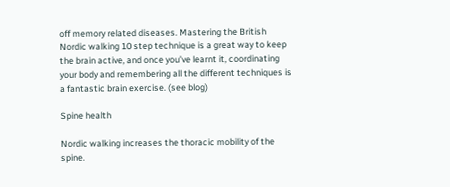off memory related diseases. Mastering the British Nordic walking 10 step technique is a great way to keep the brain active, and once you’ve learnt it, coordinating your body and remembering all the different techniques is a fantastic brain exercise. (see blog)

Spine health

Nordic walking increases the thoracic mobility of the spine.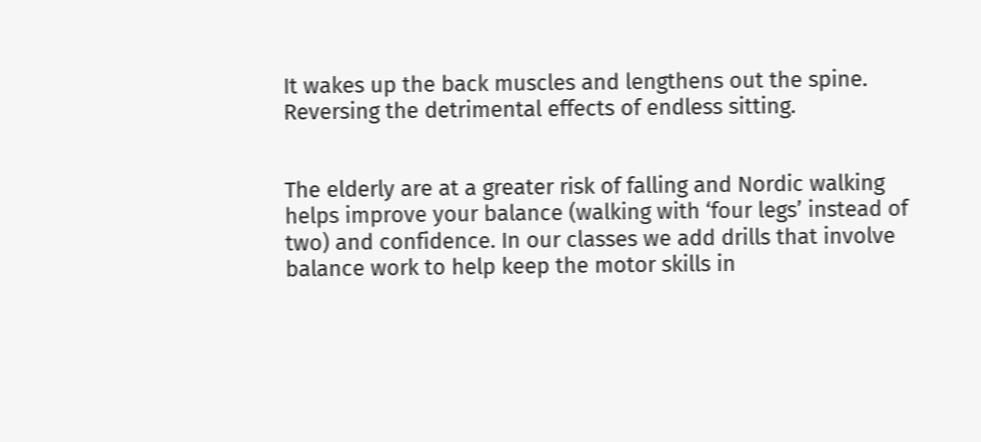It wakes up the back muscles and lengthens out the spine. Reversing the detrimental effects of endless sitting.


The elderly are at a greater risk of falling and Nordic walking helps improve your balance (walking with ‘four legs’ instead of two) and confidence. In our classes we add drills that involve balance work to help keep the motor skills in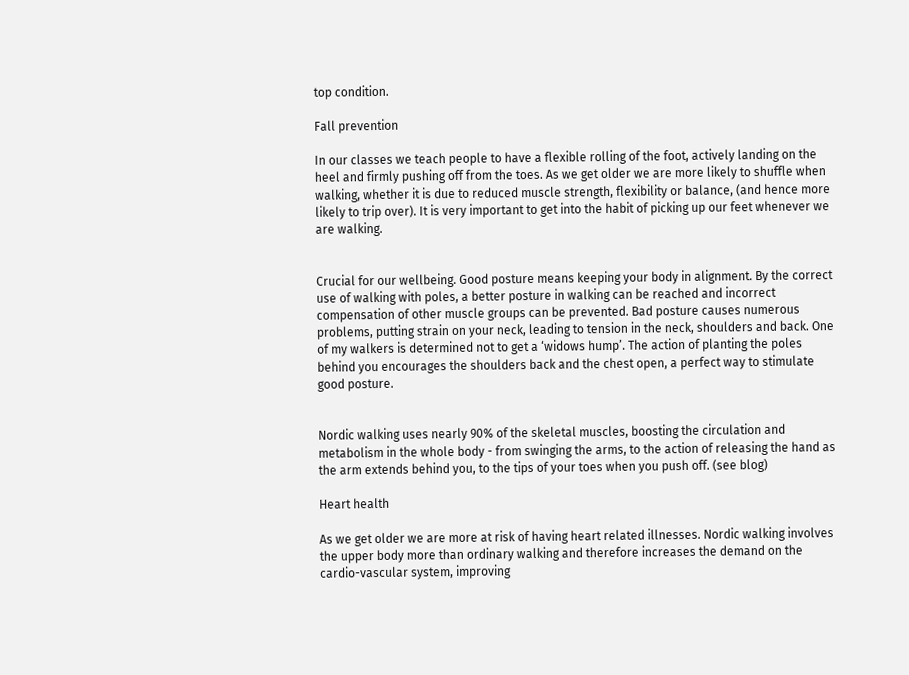top condition.

Fall prevention

In our classes we teach people to have a flexible rolling of the foot, actively landing on the heel and firmly pushing off from the toes. As we get older we are more likely to shuffle when walking, whether it is due to reduced muscle strength, flexibility or balance, (and hence more likely to trip over). It is very important to get into the habit of picking up our feet whenever we are walking.


Crucial for our wellbeing. Good posture means keeping your body in alignment. By the correct use of walking with poles, a better posture in walking can be reached and incorrect compensation of other muscle groups can be prevented. Bad posture causes numerous problems, putting strain on your neck, leading to tension in the neck, shoulders and back. One of my walkers is determined not to get a ‘widows hump’. The action of planting the poles behind you encourages the shoulders back and the chest open, a perfect way to stimulate good posture.


Nordic walking uses nearly 90% of the skeletal muscles, boosting the circulation and metabolism in the whole body - from swinging the arms, to the action of releasing the hand as the arm extends behind you, to the tips of your toes when you push off. (see blog)

Heart health

As we get older we are more at risk of having heart related illnesses. Nordic walking involves the upper body more than ordinary walking and therefore increases the demand on the cardio-vascular system, improving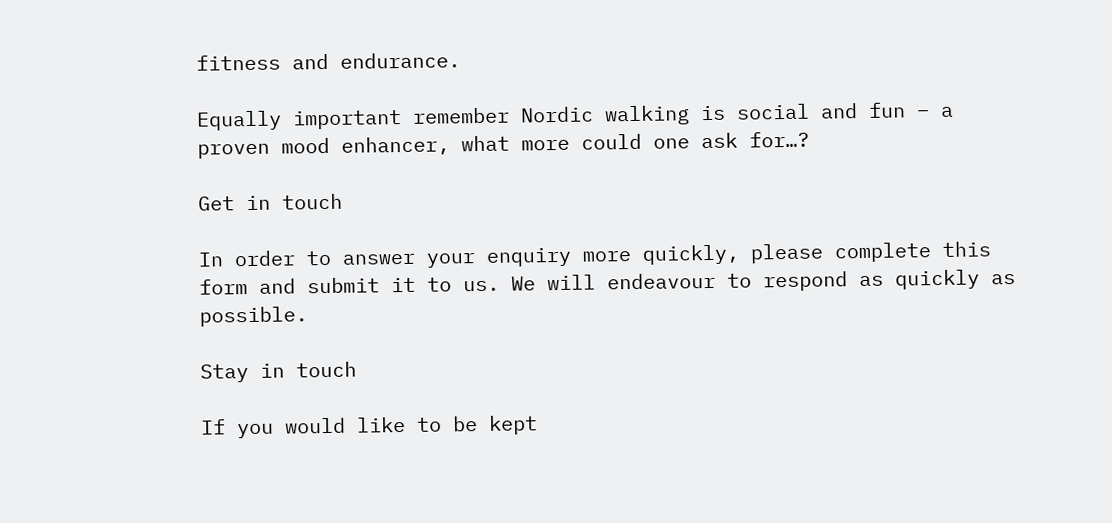fitness and endurance.

Equally important remember Nordic walking is social and fun – a proven mood enhancer, what more could one ask for…?

Get in touch

In order to answer your enquiry more quickly, please complete this form and submit it to us. We will endeavour to respond as quickly as possible.

Stay in touch

If you would like to be kept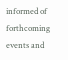informed of forthcoming events and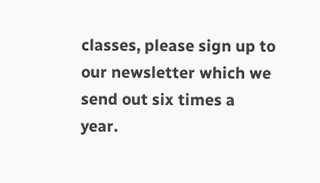classes, please sign up to our newsletter which we send out six times a year.